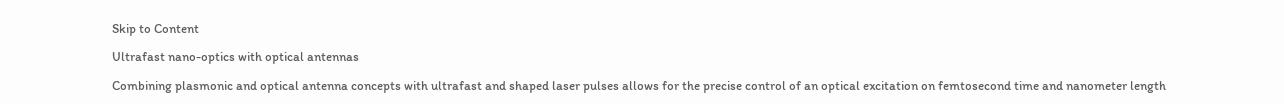Skip to Content

Ultrafast nano-optics with optical antennas

Combining plasmonic and optical antenna concepts with ultrafast and shaped laser pulses allows for the precise control of an optical excitation on femtosecond time and nanometer length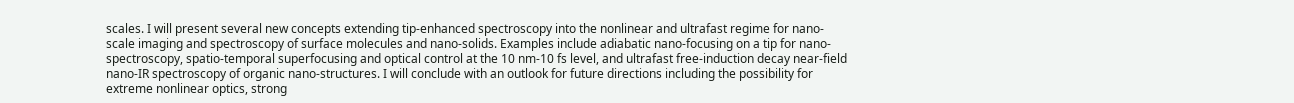scales. I will present several new concepts extending tip-enhanced spectroscopy into the nonlinear and ultrafast regime for nano-scale imaging and spectroscopy of surface molecules and nano-solids. Examples include adiabatic nano-focusing on a tip for nano-spectroscopy, spatio-temporal superfocusing and optical control at the 10 nm-10 fs level, and ultrafast free-induction decay near-field nano-IR spectroscopy of organic nano-structures. I will conclude with an outlook for future directions including the possibility for extreme nonlinear optics, strong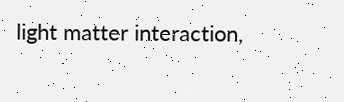light matter interaction,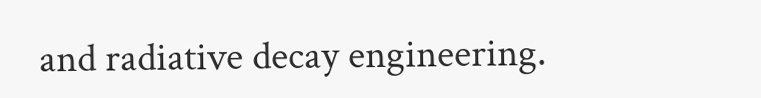and radiative decay engineering.